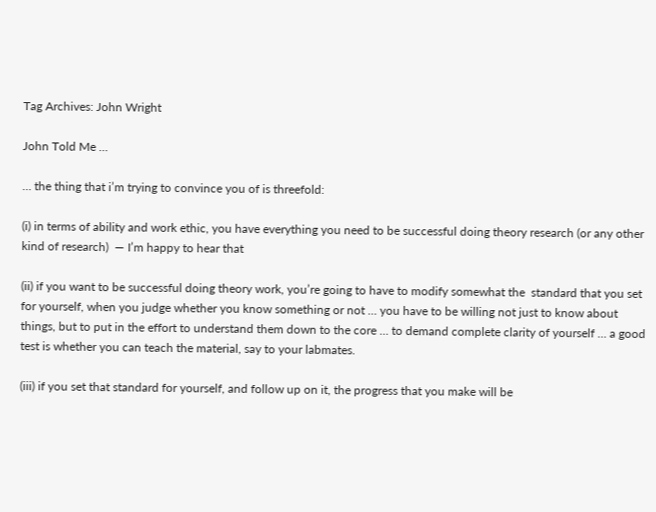Tag Archives: John Wright

John Told Me …

… the thing that i’m trying to convince you of is threefold:

(i) in terms of ability and work ethic, you have everything you need to be successful doing theory research (or any other kind of research)  — I’m happy to hear that

(ii) if you want to be successful doing theory work, you’re going to have to modify somewhat the  standard that you set for yourself, when you judge whether you know something or not … you have to be willing not just to know about things, but to put in the effort to understand them down to the core … to demand complete clarity of yourself … a good test is whether you can teach the material, say to your labmates.

(iii) if you set that standard for yourself, and follow up on it, the progress that you make will be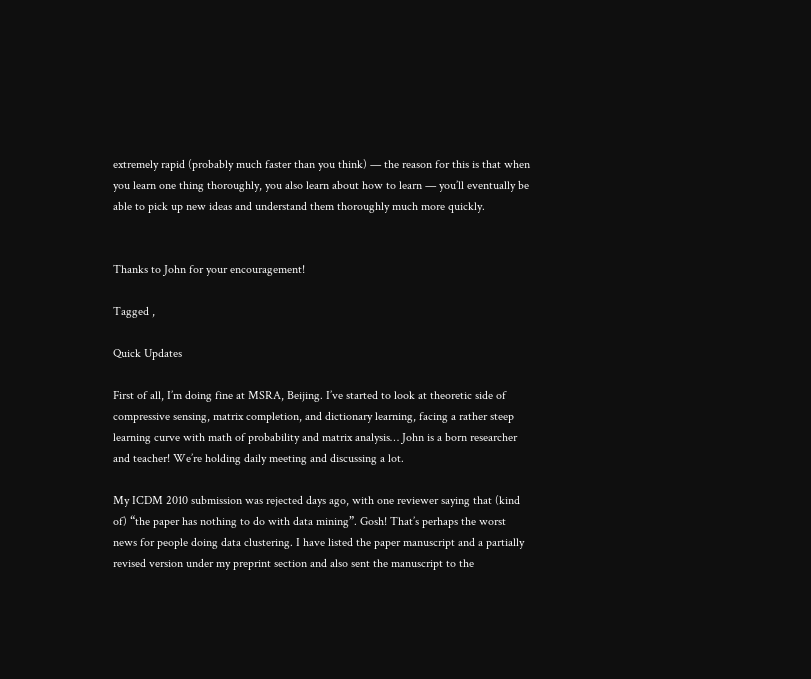extremely rapid (probably much faster than you think) — the reason for this is that when you learn one thing thoroughly, you also learn about how to learn — you’ll eventually be able to pick up new ideas and understand them thoroughly much more quickly.


Thanks to John for your encouragement!

Tagged ,

Quick Updates

First of all, I’m doing fine at MSRA, Beijing. I’ve started to look at theoretic side of compressive sensing, matrix completion, and dictionary learning, facing a rather steep learning curve with math of probability and matrix analysis… John is a born researcher and teacher! We’re holding daily meeting and discussing a lot.

My ICDM 2010 submission was rejected days ago, with one reviewer saying that (kind of) “the paper has nothing to do with data mining”. Gosh! That’s perhaps the worst news for people doing data clustering. I have listed the paper manuscript and a partially revised version under my preprint section and also sent the manuscript to the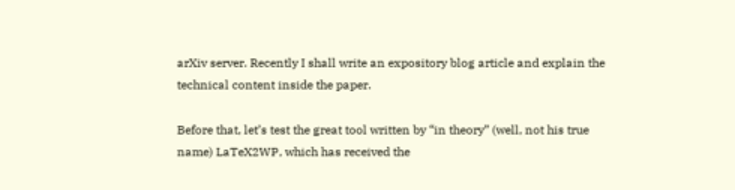arXiv server. Recently I shall write an expository blog article and explain the technical content inside the paper.

Before that, let’s test the great tool written by “in theory” (well, not his true name) LaTeX2WP, which has received the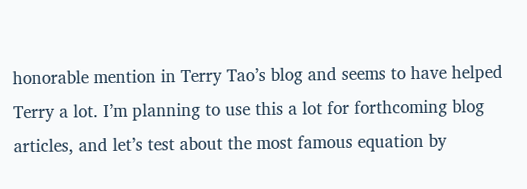honorable mention in Terry Tao’s blog and seems to have helped Terry a lot. I’m planning to use this a lot for forthcoming blog articles, and let’s test about the most famous equation by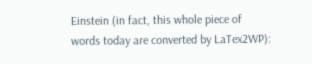Einstein (in fact, this whole piece of words today are converted by LaTex2WP):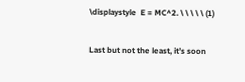\displaystyle  E = MC^2. \ \ \ \ \ (1)

Last but not the least, it’s soon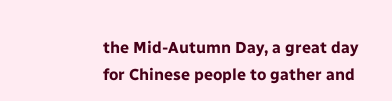the Mid-Autumn Day, a great day for Chinese people to gather and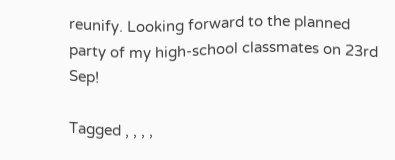reunify. Looking forward to the planned party of my high-school classmates on 23rd Sep!

Tagged , , , ,